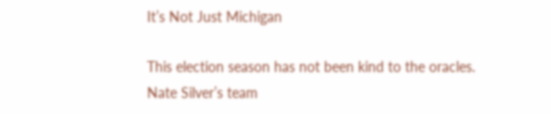It’s Not Just Michigan

This election season has not been kind to the oracles. Nate Silver’s team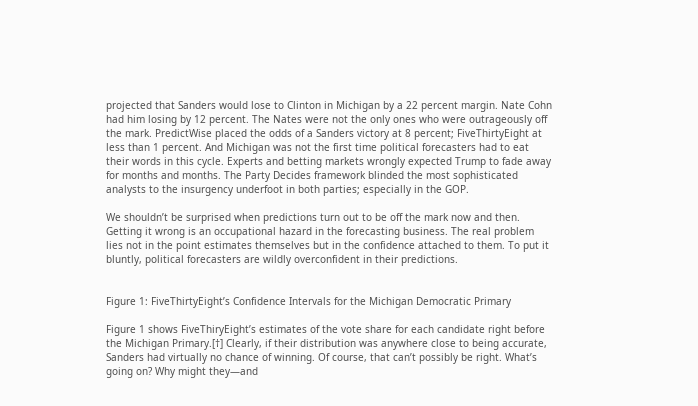projected that Sanders would lose to Clinton in Michigan by a 22 percent margin. Nate Cohn had him losing by 12 percent. The Nates were not the only ones who were outrageously off the mark. PredictWise placed the odds of a Sanders victory at 8 percent; FiveThirtyEight at less than 1 percent. And Michigan was not the first time political forecasters had to eat their words in this cycle. Experts and betting markets wrongly expected Trump to fade away for months and months. The Party Decides framework blinded the most sophisticated analysts to the insurgency underfoot in both parties; especially in the GOP.

We shouldn’t be surprised when predictions turn out to be off the mark now and then. Getting it wrong is an occupational hazard in the forecasting business. The real problem lies not in the point estimates themselves but in the confidence attached to them. To put it bluntly, political forecasters are wildly overconfident in their predictions.


Figure 1: FiveThirtyEight’s Confidence Intervals for the Michigan Democratic Primary

Figure 1 shows FiveThiryEight’s estimates of the vote share for each candidate right before the Michigan Primary.[†] Clearly, if their distribution was anywhere close to being accurate, Sanders had virtually no chance of winning. Of course, that can’t possibly be right. What’s going on? Why might they—and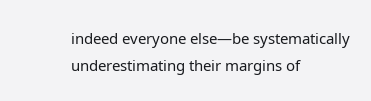indeed everyone else—be systematically underestimating their margins of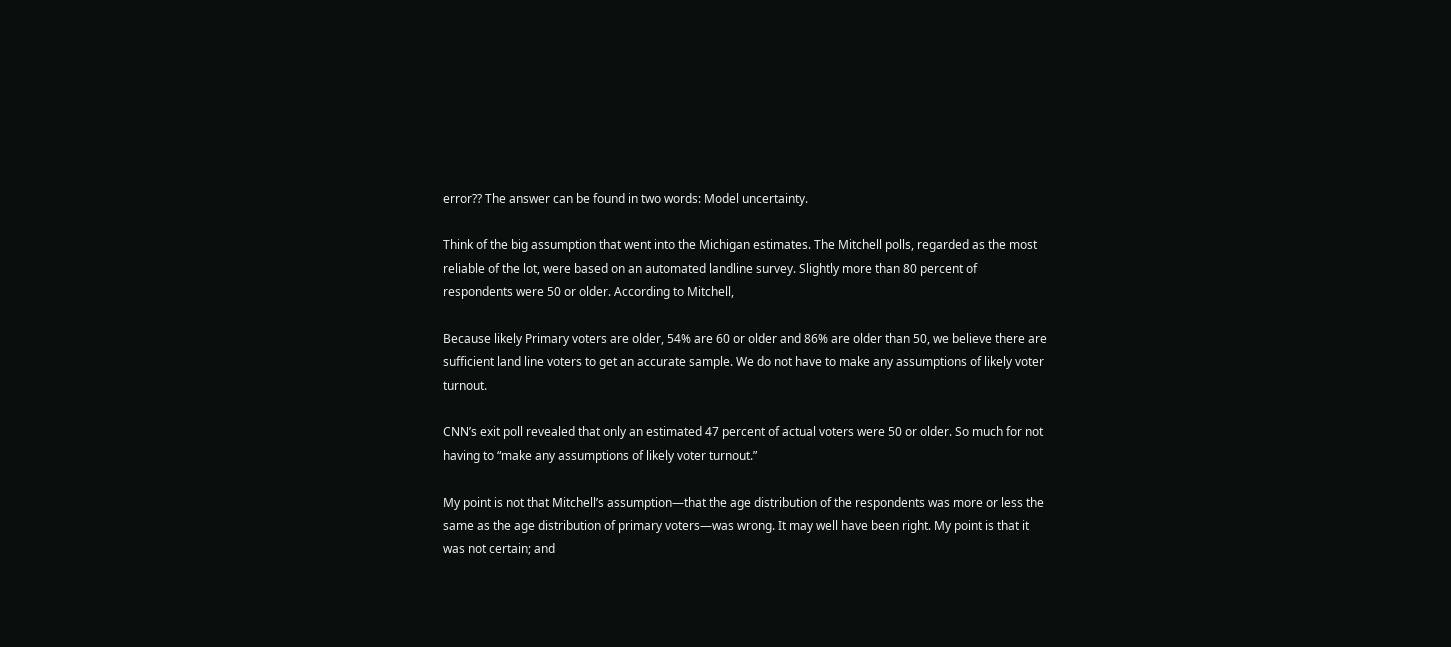error?? The answer can be found in two words: Model uncertainty.

Think of the big assumption that went into the Michigan estimates. The Mitchell polls, regarded as the most reliable of the lot, were based on an automated landline survey. Slightly more than 80 percent of respondents were 50 or older. According to Mitchell,

Because likely Primary voters are older, 54% are 60 or older and 86% are older than 50, we believe there are sufficient land line voters to get an accurate sample. We do not have to make any assumptions of likely voter turnout.

CNN’s exit poll revealed that only an estimated 47 percent of actual voters were 50 or older. So much for not having to “make any assumptions of likely voter turnout.”

My point is not that Mitchell’s assumption—that the age distribution of the respondents was more or less the same as the age distribution of primary voters—was wrong. It may well have been right. My point is that it was not certain; and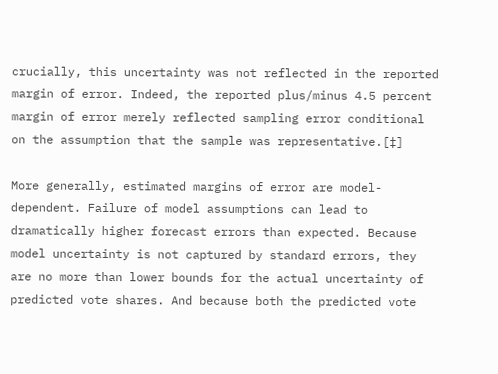crucially, this uncertainty was not reflected in the reported margin of error. Indeed, the reported plus/minus 4.5 percent margin of error merely reflected sampling error conditional on the assumption that the sample was representative.[‡]

More generally, estimated margins of error are model-dependent. Failure of model assumptions can lead to dramatically higher forecast errors than expected. Because model uncertainty is not captured by standard errors, they are no more than lower bounds for the actual uncertainty of predicted vote shares. And because both the predicted vote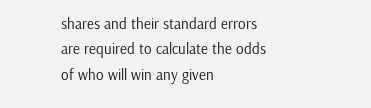shares and their standard errors are required to calculate the odds of who will win any given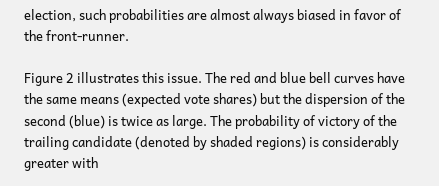election, such probabilities are almost always biased in favor of the front-runner.

Figure 2 illustrates this issue. The red and blue bell curves have the same means (expected vote shares) but the dispersion of the second (blue) is twice as large. The probability of victory of the trailing candidate (denoted by shaded regions) is considerably greater with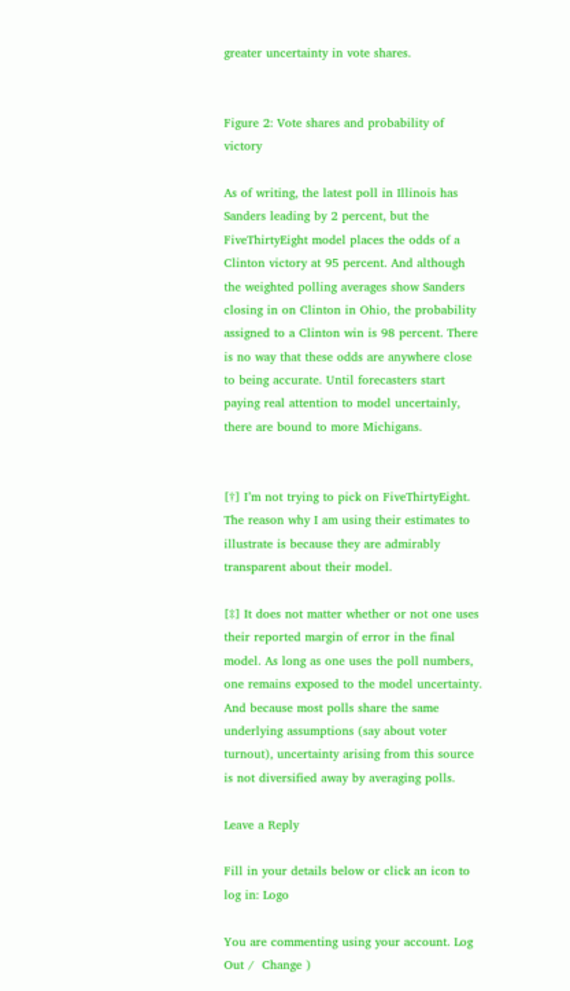greater uncertainty in vote shares.


Figure 2: Vote shares and probability of victory

As of writing, the latest poll in Illinois has Sanders leading by 2 percent, but the FiveThirtyEight model places the odds of a Clinton victory at 95 percent. And although the weighted polling averages show Sanders closing in on Clinton in Ohio, the probability assigned to a Clinton win is 98 percent. There is no way that these odds are anywhere close to being accurate. Until forecasters start paying real attention to model uncertainly, there are bound to more Michigans.


[†] I’m not trying to pick on FiveThirtyEight. The reason why I am using their estimates to illustrate is because they are admirably transparent about their model.

[‡] It does not matter whether or not one uses their reported margin of error in the final model. As long as one uses the poll numbers, one remains exposed to the model uncertainty. And because most polls share the same underlying assumptions (say about voter turnout), uncertainty arising from this source is not diversified away by averaging polls.

Leave a Reply

Fill in your details below or click an icon to log in: Logo

You are commenting using your account. Log Out /  Change )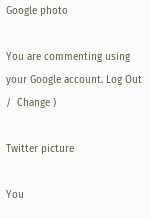Google photo

You are commenting using your Google account. Log Out /  Change )

Twitter picture

You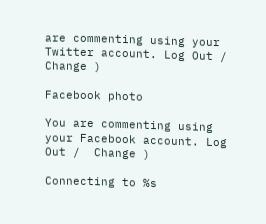are commenting using your Twitter account. Log Out /  Change )

Facebook photo

You are commenting using your Facebook account. Log Out /  Change )

Connecting to %s